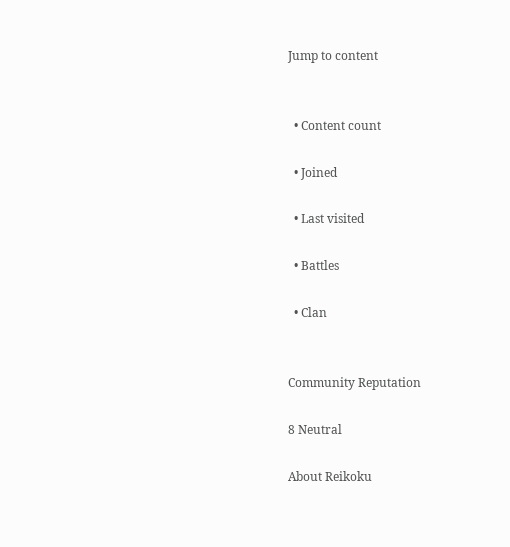Jump to content


  • Content count

  • Joined

  • Last visited

  • Battles

  • Clan


Community Reputation

8 Neutral

About Reikoku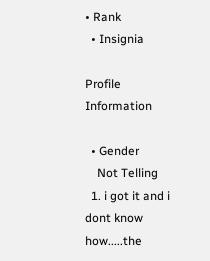• Rank
  • Insignia

Profile Information

  • Gender
    Not Telling
  1. i got it and i dont know how.....the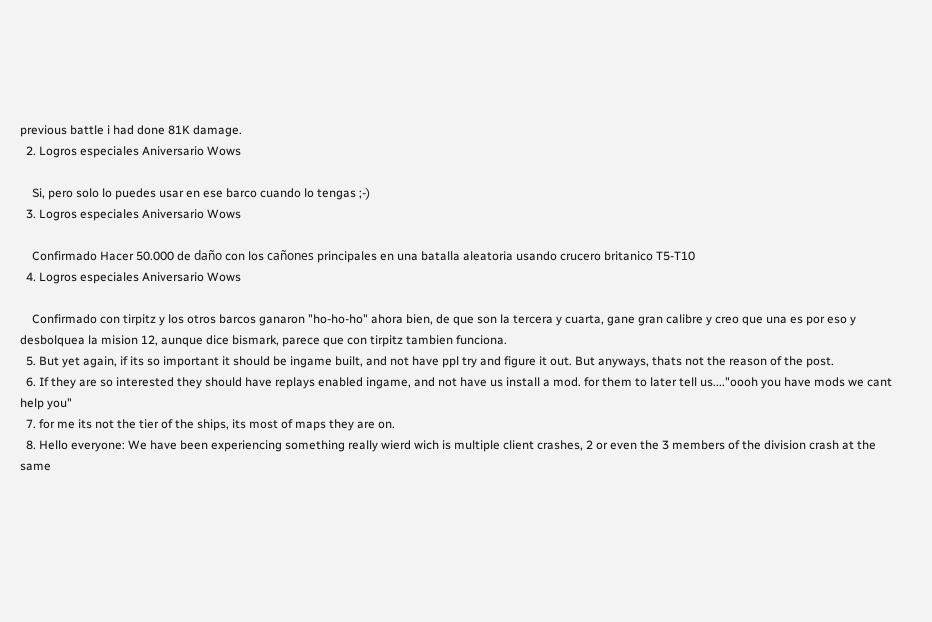previous battle i had done 81K damage.
  2. Logros especiales Aniversario Wows

    Si, pero solo lo puedes usar en ese barco cuando lo tengas ;-)
  3. Logros especiales Aniversario Wows

    Confirmado Hacer 50.000 de daño con los cañones principales en una batalla aleatoria usando crucero britanico T5-T10
  4. Logros especiales Aniversario Wows

    Confirmado con tirpitz y los otros barcos ganaron "ho-ho-ho" ahora bien, de que son la tercera y cuarta, gane gran calibre y creo que una es por eso y desbolquea la mision 12, aunque dice bismark, parece que con tirpitz tambien funciona.
  5. But yet again, if its so important it should be ingame built, and not have ppl try and figure it out. But anyways, thats not the reason of the post.
  6. If they are so interested they should have replays enabled ingame, and not have us install a mod. for them to later tell us...."oooh you have mods we cant help you"
  7. for me its not the tier of the ships, its most of maps they are on.
  8. Hello everyone: We have been experiencing something really wierd wich is multiple client crashes, 2 or even the 3 members of the division crash at the same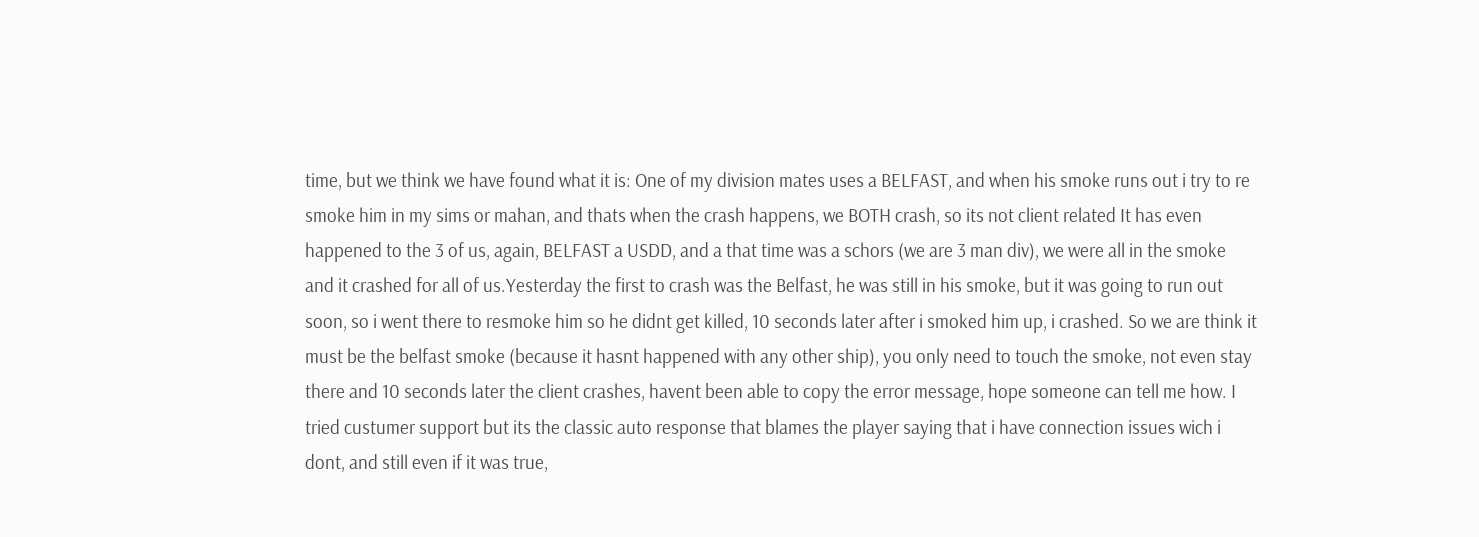time, but we think we have found what it is: One of my division mates uses a BELFAST, and when his smoke runs out i try to re smoke him in my sims or mahan, and thats when the crash happens, we BOTH crash, so its not client related It has even happened to the 3 of us, again, BELFAST a USDD, and a that time was a schors (we are 3 man div), we were all in the smoke and it crashed for all of us.Yesterday the first to crash was the Belfast, he was still in his smoke, but it was going to run out soon, so i went there to resmoke him so he didnt get killed, 10 seconds later after i smoked him up, i crashed. So we are think it must be the belfast smoke (because it hasnt happened with any other ship), you only need to touch the smoke, not even stay there and 10 seconds later the client crashes, havent been able to copy the error message, hope someone can tell me how. I tried custumer support but its the classic auto response that blames the player saying that i have connection issues wich i dont, and still even if it was true,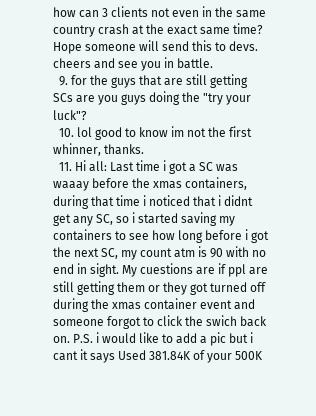how can 3 clients not even in the same country crash at the exact same time? Hope someone will send this to devs. cheers and see you in battle.
  9. for the guys that are still getting SCs are you guys doing the "try your luck"?
  10. lol good to know im not the first whinner, thanks.
  11. Hi all: Last time i got a SC was waaay before the xmas containers, during that time i noticed that i didnt get any SC, so i started saving my containers to see how long before i got the next SC, my count atm is 90 with no end in sight. My cuestions are if ppl are still getting them or they got turned off during the xmas container event and someone forgot to click the swich back on. P.S. i would like to add a pic but i cant it says Used 381.84K of your 500K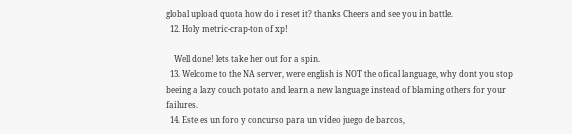global upload quota how do i reset it? thanks Cheers and see you in battle.
  12. Holy metric-crap-ton of xp!

    Well done! lets take her out for a spin.
  13. Welcome to the NA server, were english is NOT the ofical language, why dont you stop beeing a lazy couch potato and learn a new language instead of blaming others for your failures.
  14. Este es un foro y concurso para un vídeo juego de barcos,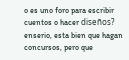o es uno foro para escribir cuentos o hacer diseños? enserio, esta bien que hagan concursos, pero que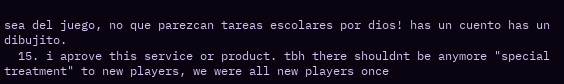sea del juego, no que parezcan tareas escolares por dios! has un cuento has un dibujito.
  15. i aprove this service or product. tbh there shouldnt be anymore "special treatment" to new players, we were all new players once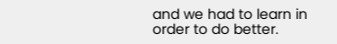and we had to learn in order to do better.